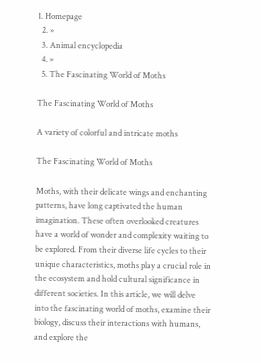1. Homepage
  2. »
  3. Animal encyclopedia
  4. »
  5. The Fascinating World of Moths

The Fascinating World of Moths

A variety of colorful and intricate moths

The Fascinating World of Moths

Moths, with their delicate wings and enchanting patterns, have long captivated the human imagination. These often overlooked creatures have a world of wonder and complexity waiting to be explored. From their diverse life cycles to their unique characteristics, moths play a crucial role in the ecosystem and hold cultural significance in different societies. In this article, we will delve into the fascinating world of moths, examine their biology, discuss their interactions with humans, and explore the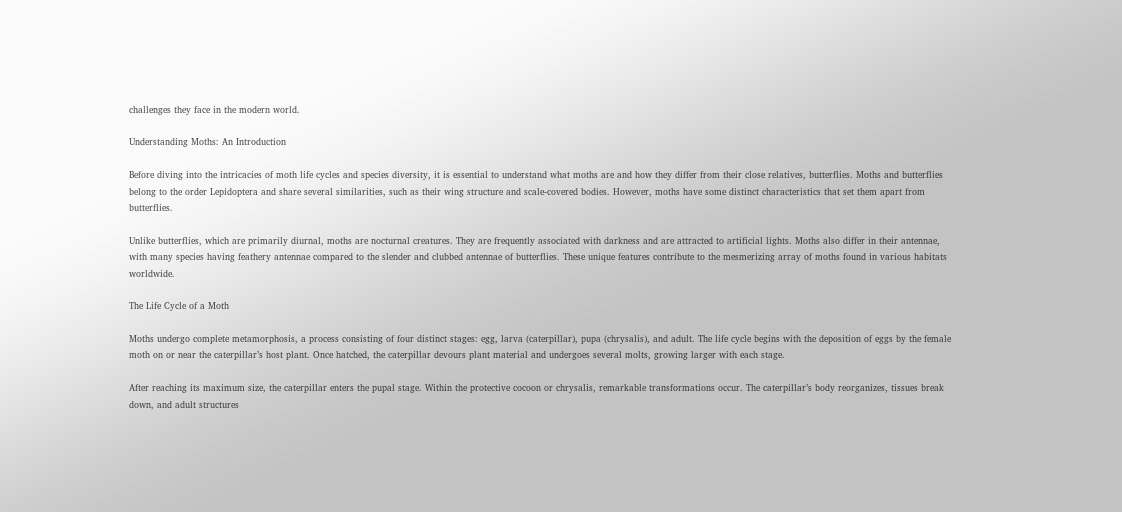challenges they face in the modern world.

Understanding Moths: An Introduction

Before diving into the intricacies of moth life cycles and species diversity, it is essential to understand what moths are and how they differ from their close relatives, butterflies. Moths and butterflies belong to the order Lepidoptera and share several similarities, such as their wing structure and scale-covered bodies. However, moths have some distinct characteristics that set them apart from butterflies.

Unlike butterflies, which are primarily diurnal, moths are nocturnal creatures. They are frequently associated with darkness and are attracted to artificial lights. Moths also differ in their antennae, with many species having feathery antennae compared to the slender and clubbed antennae of butterflies. These unique features contribute to the mesmerizing array of moths found in various habitats worldwide.

The Life Cycle of a Moth

Moths undergo complete metamorphosis, a process consisting of four distinct stages: egg, larva (caterpillar), pupa (chrysalis), and adult. The life cycle begins with the deposition of eggs by the female moth on or near the caterpillar’s host plant. Once hatched, the caterpillar devours plant material and undergoes several molts, growing larger with each stage.

After reaching its maximum size, the caterpillar enters the pupal stage. Within the protective cocoon or chrysalis, remarkable transformations occur. The caterpillar’s body reorganizes, tissues break down, and adult structures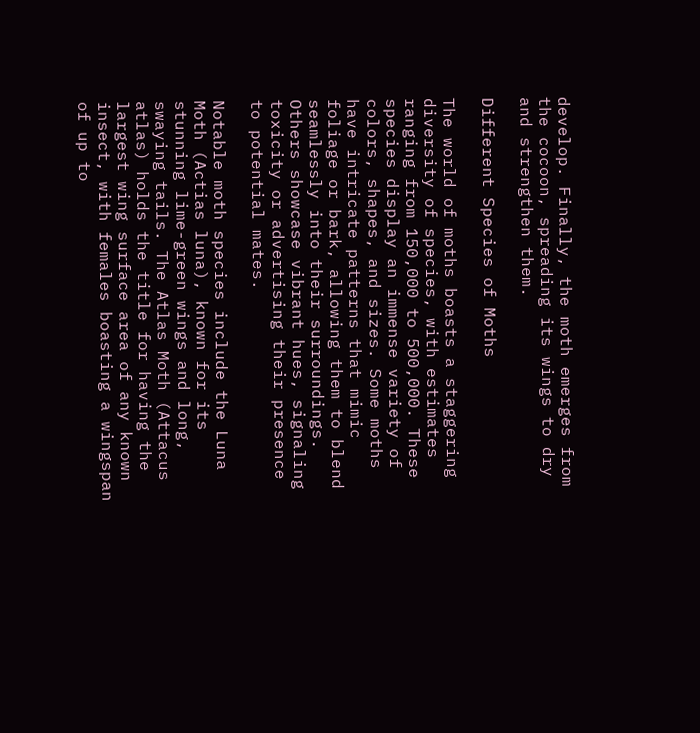develop. Finally, the moth emerges from the cocoon, spreading its wings to dry and strengthen them.

Different Species of Moths

The world of moths boasts a staggering diversity of species, with estimates ranging from 150,000 to 500,000. These species display an immense variety of colors, shapes, and sizes. Some moths have intricate patterns that mimic foliage or bark, allowing them to blend seamlessly into their surroundings. Others showcase vibrant hues, signaling toxicity or advertising their presence to potential mates.

Notable moth species include the Luna Moth (Actias luna), known for its stunning lime-green wings and long, swaying tails. The Atlas Moth (Attacus atlas) holds the title for having the largest wing surface area of any known insect, with females boasting a wingspan of up to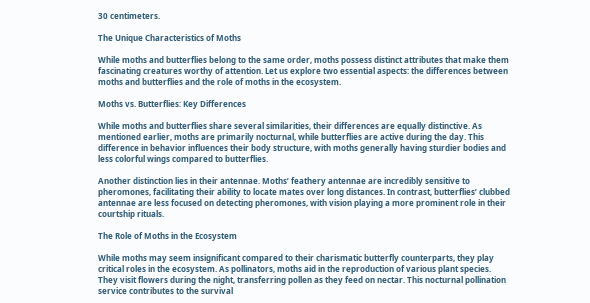30 centimeters.

The Unique Characteristics of Moths

While moths and butterflies belong to the same order, moths possess distinct attributes that make them fascinating creatures worthy of attention. Let us explore two essential aspects: the differences between moths and butterflies and the role of moths in the ecosystem.

Moths vs. Butterflies: Key Differences

While moths and butterflies share several similarities, their differences are equally distinctive. As mentioned earlier, moths are primarily nocturnal, while butterflies are active during the day. This difference in behavior influences their body structure, with moths generally having sturdier bodies and less colorful wings compared to butterflies.

Another distinction lies in their antennae. Moths’ feathery antennae are incredibly sensitive to pheromones, facilitating their ability to locate mates over long distances. In contrast, butterflies’ clubbed antennae are less focused on detecting pheromones, with vision playing a more prominent role in their courtship rituals.

The Role of Moths in the Ecosystem

While moths may seem insignificant compared to their charismatic butterfly counterparts, they play critical roles in the ecosystem. As pollinators, moths aid in the reproduction of various plant species. They visit flowers during the night, transferring pollen as they feed on nectar. This nocturnal pollination service contributes to the survival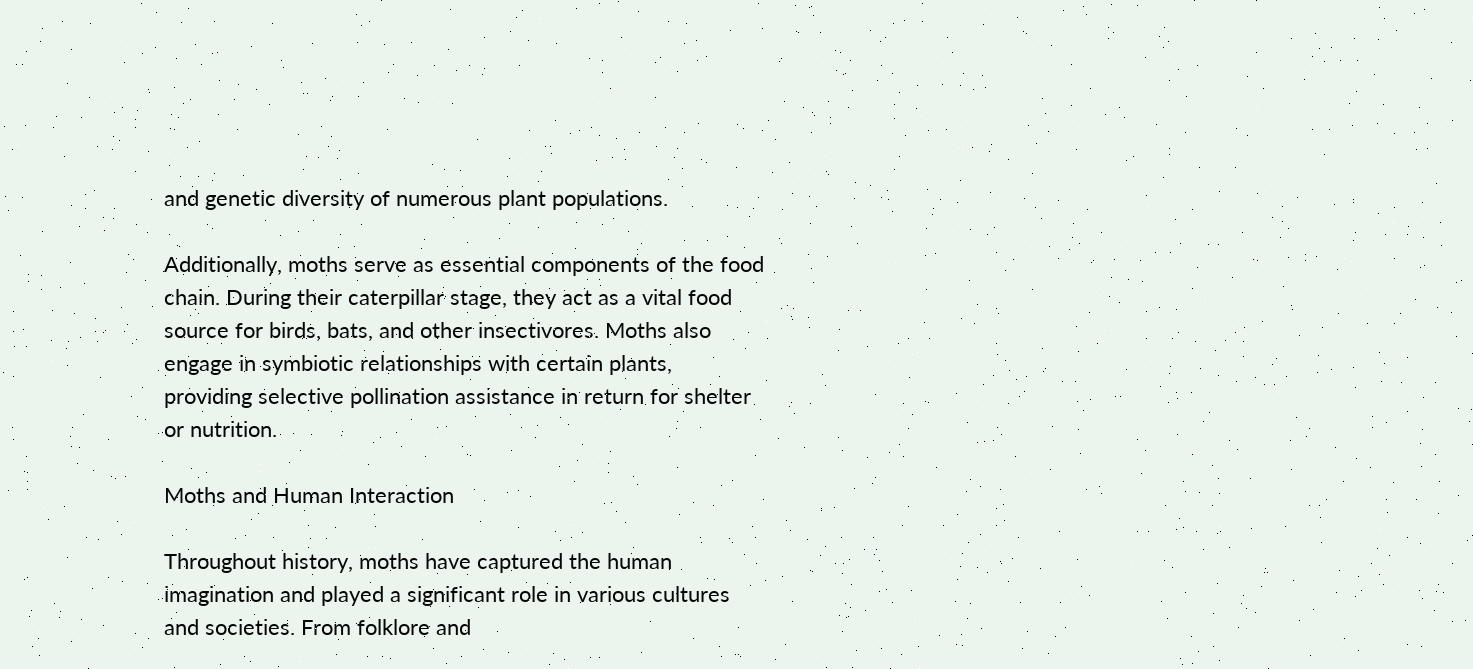and genetic diversity of numerous plant populations.

Additionally, moths serve as essential components of the food chain. During their caterpillar stage, they act as a vital food source for birds, bats, and other insectivores. Moths also engage in symbiotic relationships with certain plants, providing selective pollination assistance in return for shelter or nutrition.

Moths and Human Interaction

Throughout history, moths have captured the human imagination and played a significant role in various cultures and societies. From folklore and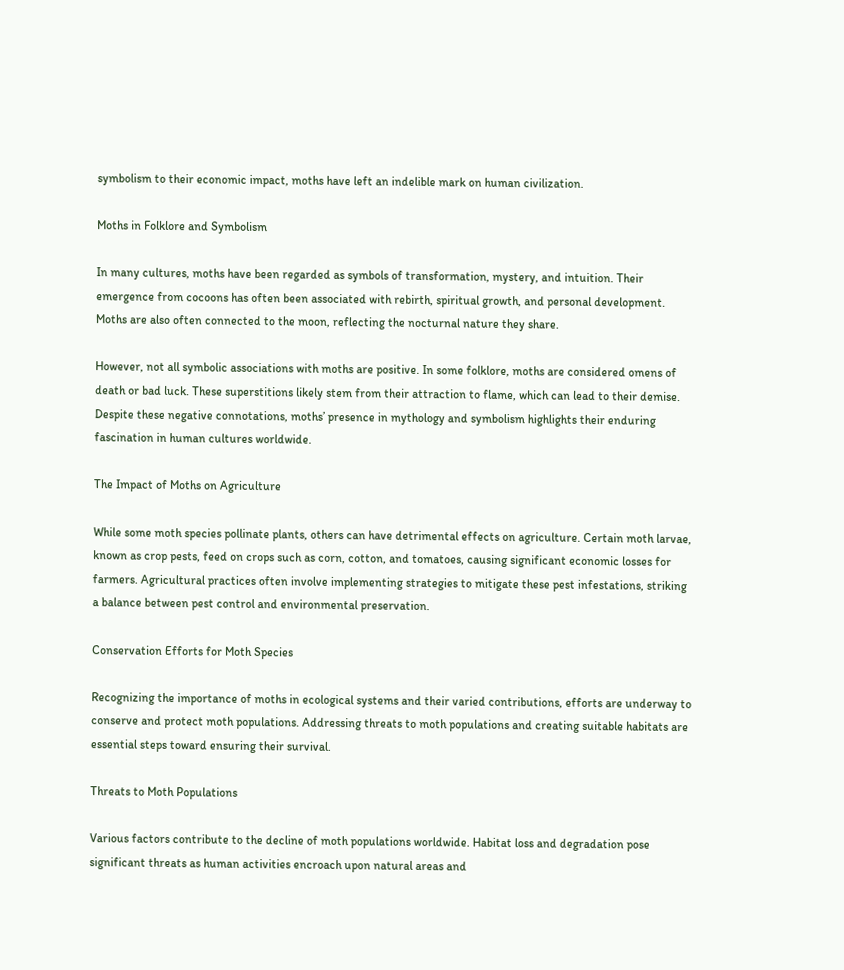symbolism to their economic impact, moths have left an indelible mark on human civilization.

Moths in Folklore and Symbolism

In many cultures, moths have been regarded as symbols of transformation, mystery, and intuition. Their emergence from cocoons has often been associated with rebirth, spiritual growth, and personal development. Moths are also often connected to the moon, reflecting the nocturnal nature they share.

However, not all symbolic associations with moths are positive. In some folklore, moths are considered omens of death or bad luck. These superstitions likely stem from their attraction to flame, which can lead to their demise. Despite these negative connotations, moths’ presence in mythology and symbolism highlights their enduring fascination in human cultures worldwide.

The Impact of Moths on Agriculture

While some moth species pollinate plants, others can have detrimental effects on agriculture. Certain moth larvae, known as crop pests, feed on crops such as corn, cotton, and tomatoes, causing significant economic losses for farmers. Agricultural practices often involve implementing strategies to mitigate these pest infestations, striking a balance between pest control and environmental preservation.

Conservation Efforts for Moth Species

Recognizing the importance of moths in ecological systems and their varied contributions, efforts are underway to conserve and protect moth populations. Addressing threats to moth populations and creating suitable habitats are essential steps toward ensuring their survival.

Threats to Moth Populations

Various factors contribute to the decline of moth populations worldwide. Habitat loss and degradation pose significant threats as human activities encroach upon natural areas and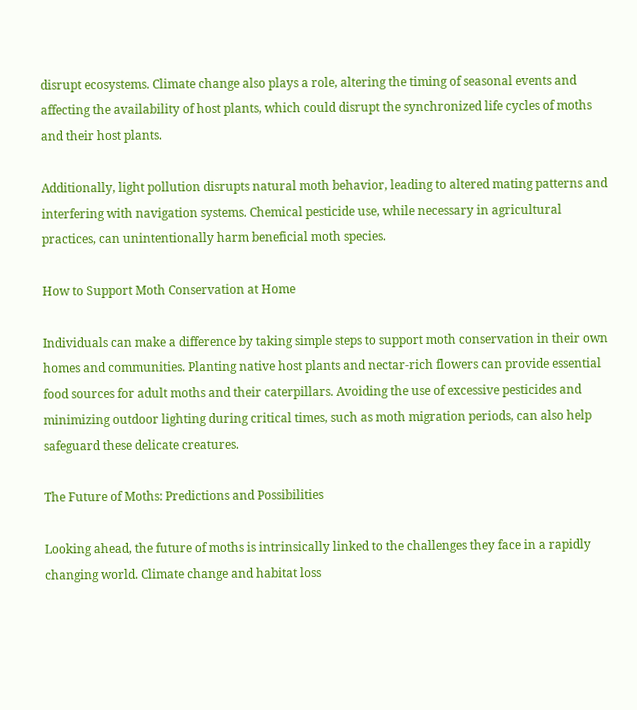disrupt ecosystems. Climate change also plays a role, altering the timing of seasonal events and affecting the availability of host plants, which could disrupt the synchronized life cycles of moths and their host plants.

Additionally, light pollution disrupts natural moth behavior, leading to altered mating patterns and interfering with navigation systems. Chemical pesticide use, while necessary in agricultural practices, can unintentionally harm beneficial moth species.

How to Support Moth Conservation at Home

Individuals can make a difference by taking simple steps to support moth conservation in their own homes and communities. Planting native host plants and nectar-rich flowers can provide essential food sources for adult moths and their caterpillars. Avoiding the use of excessive pesticides and minimizing outdoor lighting during critical times, such as moth migration periods, can also help safeguard these delicate creatures.

The Future of Moths: Predictions and Possibilities

Looking ahead, the future of moths is intrinsically linked to the challenges they face in a rapidly changing world. Climate change and habitat loss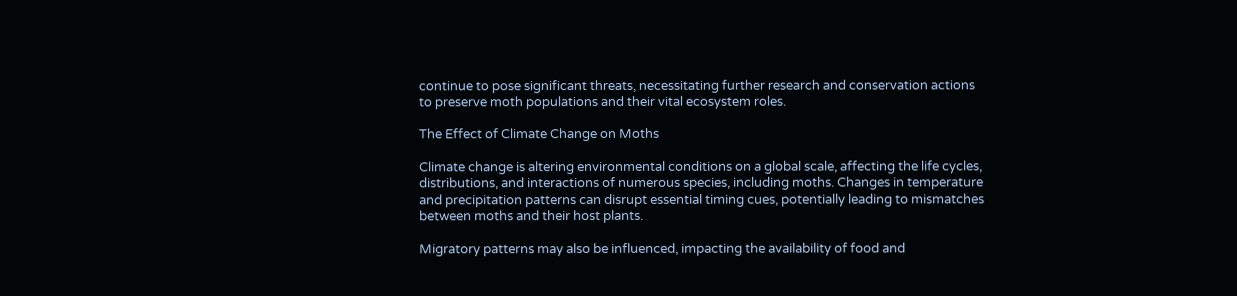continue to pose significant threats, necessitating further research and conservation actions to preserve moth populations and their vital ecosystem roles.

The Effect of Climate Change on Moths

Climate change is altering environmental conditions on a global scale, affecting the life cycles, distributions, and interactions of numerous species, including moths. Changes in temperature and precipitation patterns can disrupt essential timing cues, potentially leading to mismatches between moths and their host plants.

Migratory patterns may also be influenced, impacting the availability of food and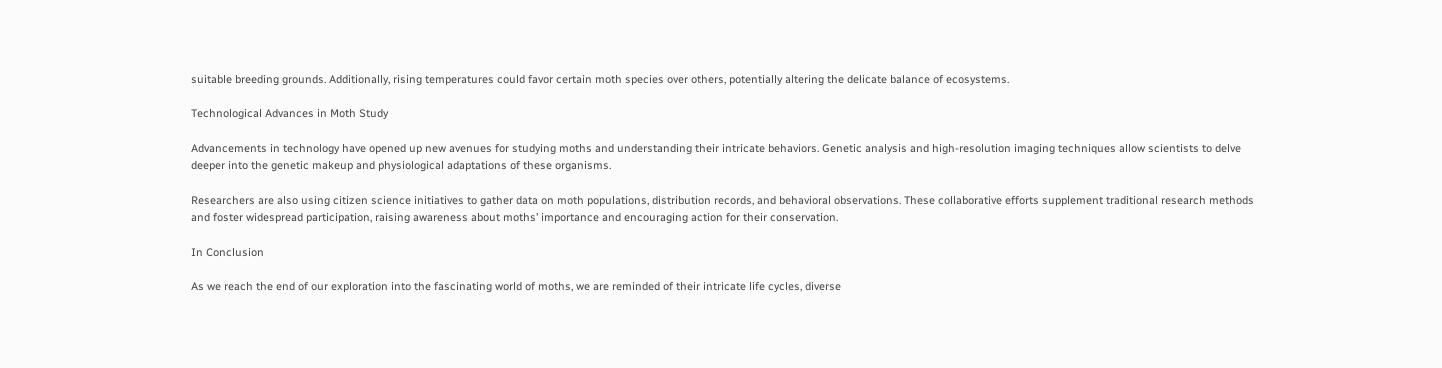suitable breeding grounds. Additionally, rising temperatures could favor certain moth species over others, potentially altering the delicate balance of ecosystems.

Technological Advances in Moth Study

Advancements in technology have opened up new avenues for studying moths and understanding their intricate behaviors. Genetic analysis and high-resolution imaging techniques allow scientists to delve deeper into the genetic makeup and physiological adaptations of these organisms.

Researchers are also using citizen science initiatives to gather data on moth populations, distribution records, and behavioral observations. These collaborative efforts supplement traditional research methods and foster widespread participation, raising awareness about moths’ importance and encouraging action for their conservation.

In Conclusion

As we reach the end of our exploration into the fascinating world of moths, we are reminded of their intricate life cycles, diverse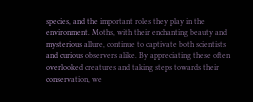species, and the important roles they play in the environment. Moths, with their enchanting beauty and mysterious allure, continue to captivate both scientists and curious observers alike. By appreciating these often overlooked creatures and taking steps towards their conservation, we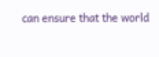can ensure that the world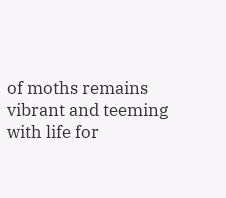of moths remains vibrant and teeming with life for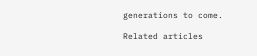generations to come.

Related articles